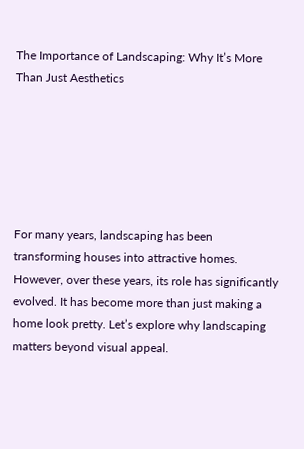The Importance of Landscaping: Why It’s More Than Just Aesthetics






For many years, landscaping has been transforming houses into attractive homes. However, over these years, its role has significantly evolved. It has become more than just making a home look pretty. Let’s explore why landscaping matters beyond visual appeal.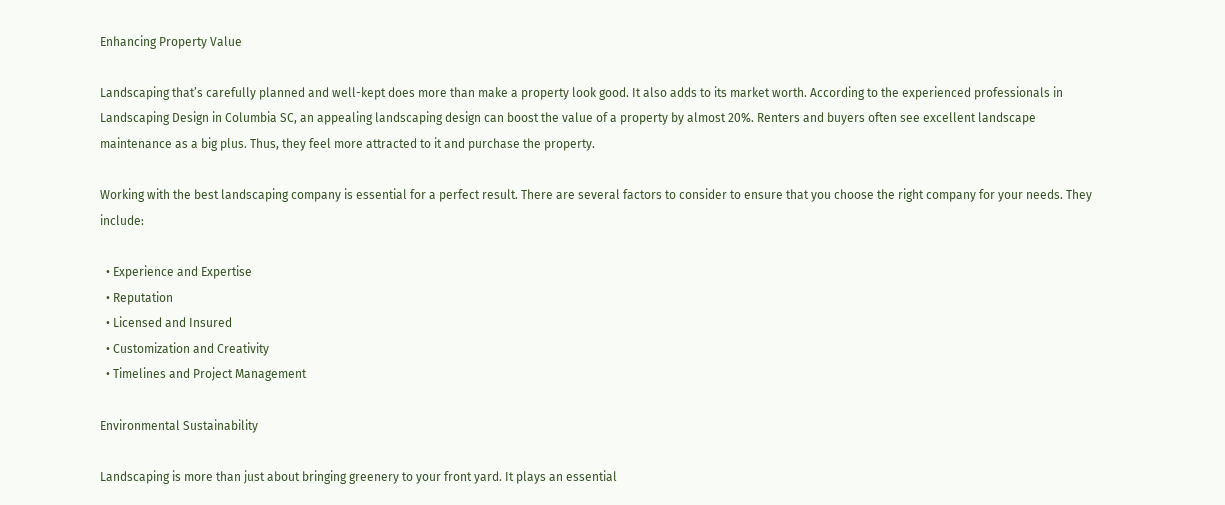Enhancing Property Value

Landscaping that’s carefully planned and well-kept does more than make a property look good. It also adds to its market worth. According to the experienced professionals in Landscaping Design in Columbia SC, an appealing landscaping design can boost the value of a property by almost 20%. Renters and buyers often see excellent landscape maintenance as a big plus. Thus, they feel more attracted to it and purchase the property.

Working with the best landscaping company is essential for a perfect result. There are several factors to consider to ensure that you choose the right company for your needs. They include:

  • Experience and Expertise
  • Reputation
  • Licensed and Insured
  • Customization and Creativity
  • Timelines and Project Management

Environmental Sustainability

Landscaping is more than just about bringing greenery to your front yard. It plays an essential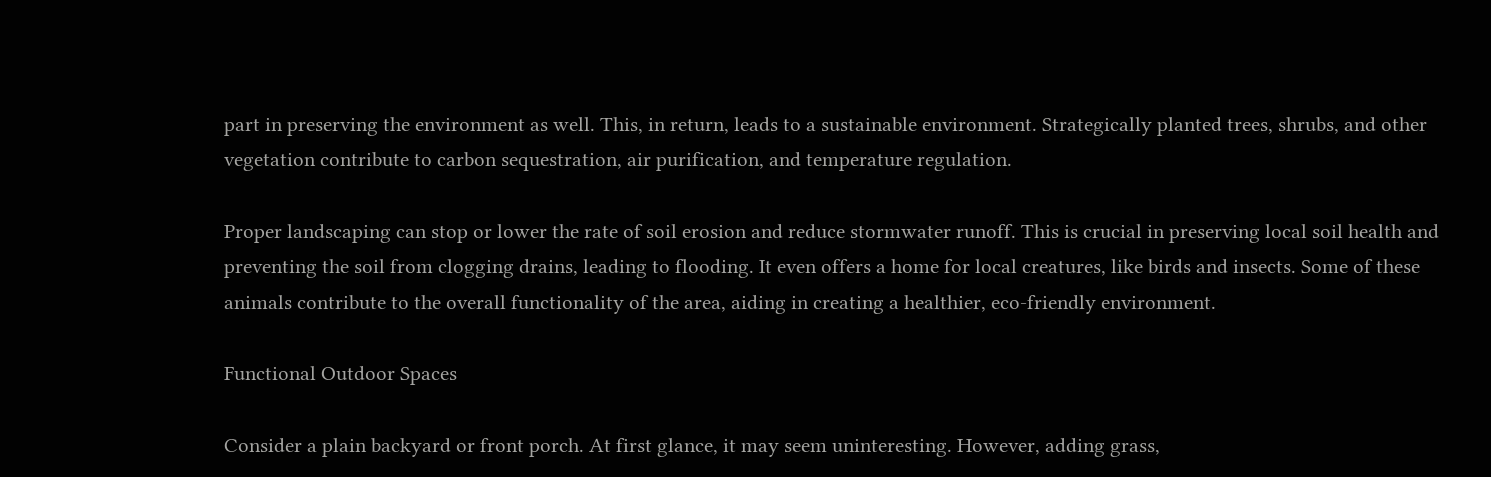part in preserving the environment as well. This, in return, leads to a sustainable environment. Strategically planted trees, shrubs, and other vegetation contribute to carbon sequestration, air purification, and temperature regulation.

Proper landscaping can stop or lower the rate of soil erosion and reduce stormwater runoff. This is crucial in preserving local soil health and preventing the soil from clogging drains, leading to flooding. It even offers a home for local creatures, like birds and insects. Some of these animals contribute to the overall functionality of the area, aiding in creating a healthier, eco-friendly environment.

Functional Outdoor Spaces

Consider a plain backyard or front porch. At first glance, it may seem uninteresting. However, adding grass,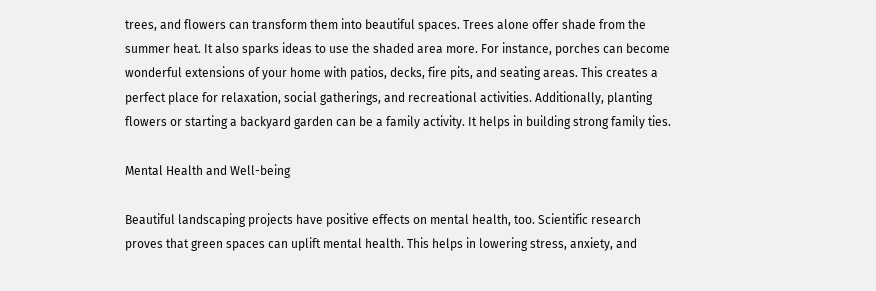trees, and flowers can transform them into beautiful spaces. Trees alone offer shade from the summer heat. It also sparks ideas to use the shaded area more. For instance, porches can become wonderful extensions of your home with patios, decks, fire pits, and seating areas. This creates a perfect place for relaxation, social gatherings, and recreational activities. Additionally, planting flowers or starting a backyard garden can be a family activity. It helps in building strong family ties.

Mental Health and Well-being

Beautiful landscaping projects have positive effects on mental health, too. Scientific research proves that green spaces can uplift mental health. This helps in lowering stress, anxiety, and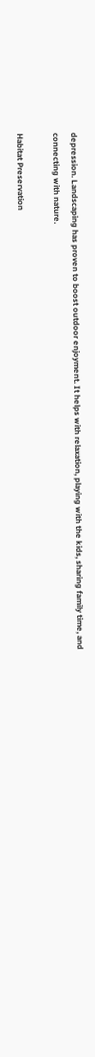depression. Landscaping has proven to boost outdoor enjoyment. It helps with relaxation, playing with the kids, sharing family time, and connecting with nature.

Habitat Preservation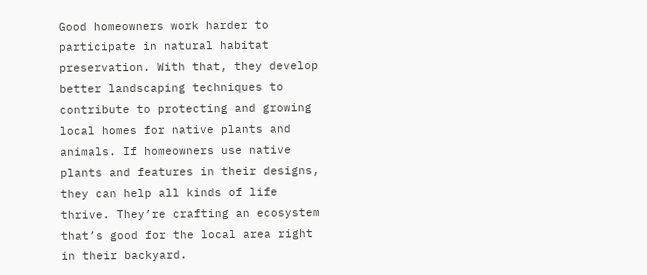Good homeowners work harder to participate in natural habitat preservation. With that, they develop better landscaping techniques to contribute to protecting and growing local homes for native plants and animals. If homeowners use native plants and features in their designs, they can help all kinds of life thrive. They’re crafting an ecosystem that’s good for the local area right in their backyard.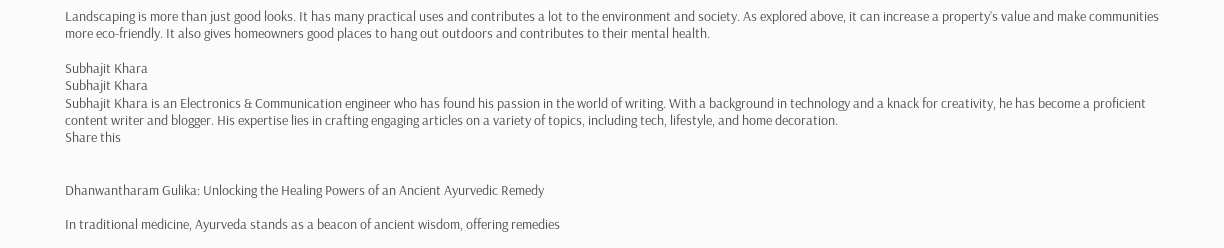Landscaping is more than just good looks. It has many practical uses and contributes a lot to the environment and society. As explored above, it can increase a property’s value and make communities more eco-friendly. It also gives homeowners good places to hang out outdoors and contributes to their mental health.

Subhajit Khara
Subhajit Khara
Subhajit Khara is an Electronics & Communication engineer who has found his passion in the world of writing. With a background in technology and a knack for creativity, he has become a proficient content writer and blogger. His expertise lies in crafting engaging articles on a variety of topics, including tech, lifestyle, and home decoration.
Share this


Dhanwantharam Gulika: Unlocking the Healing Powers of an Ancient Ayurvedic Remedy

In traditional medicine, Ayurveda stands as a beacon of ancient wisdom, offering remedies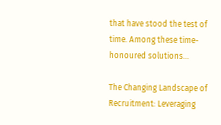that have stood the test of time. Among these time-honoured solutions...

The Changing Landscape of Recruitment: Leveraging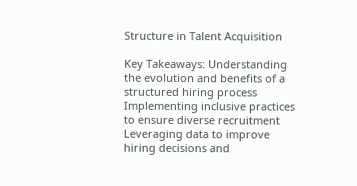Structure in Talent Acquisition

Key Takeaways: Understanding the evolution and benefits of a structured hiring process Implementing inclusive practices to ensure diverse recruitment Leveraging data to improve hiring decisions and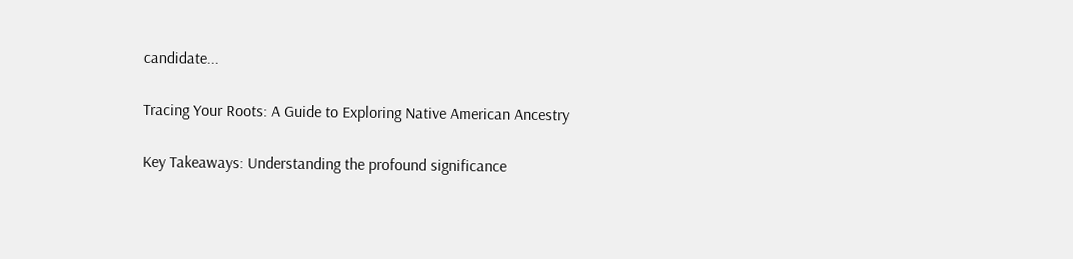candidate...

Tracing Your Roots: A Guide to Exploring Native American Ancestry

Key Takeaways: Understanding the profound significance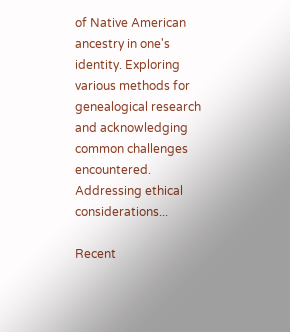of Native American ancestry in one's identity. Exploring various methods for genealogical research and acknowledging common challenges encountered. Addressing ethical considerations...

Recent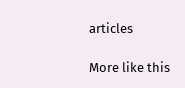articles

More like this